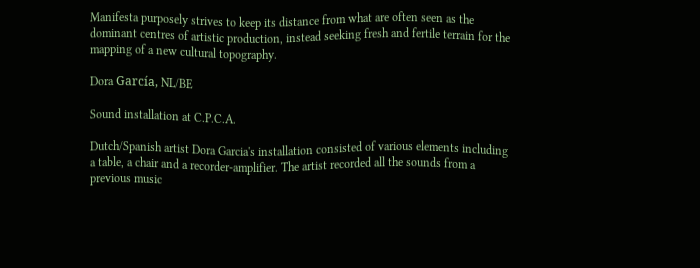Manifesta purposely strives to keep its distance from what are often seen as the dominant centres of artistic production, instead seeking fresh and fertile terrain for the mapping of a new cultural topography.

Dora García, NL/BE

Sound installation at C.P.C.A.

Dutch/Spanish artist Dora Garcia's installation consisted of various elements including a table, a chair and a recorder-amplifier. The artist recorded all the sounds from a previous music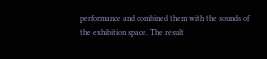performance and combined them with the sounds of the exhibition space. The result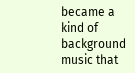became a kind of background music that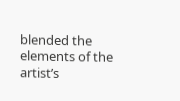blended the elements of the artist’s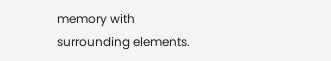memory with surrounding elements.